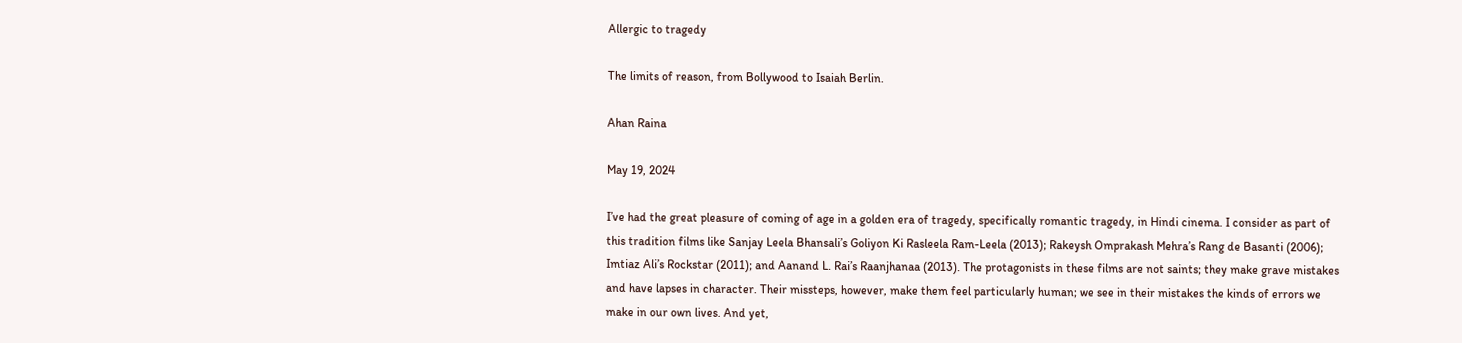Allergic to tragedy

The limits of reason, from Bollywood to Isaiah Berlin.

Ahan Raina

May 19, 2024

I’ve had the great pleasure of coming of age in a golden era of tragedy, specifically romantic tragedy, in Hindi cinema. I consider as part of this tradition films like Sanjay Leela Bhansali’s Goliyon Ki Rasleela Ram-Leela (2013); Rakeysh Omprakash Mehra’s Rang de Basanti (2006); Imtiaz Ali’s Rockstar (2011); and Aanand L. Rai’s Raanjhanaa (2013). The protagonists in these films are not saints; they make grave mistakes and have lapses in character. Their missteps, however, make them feel particularly human; we see in their mistakes the kinds of errors we make in our own lives. And yet,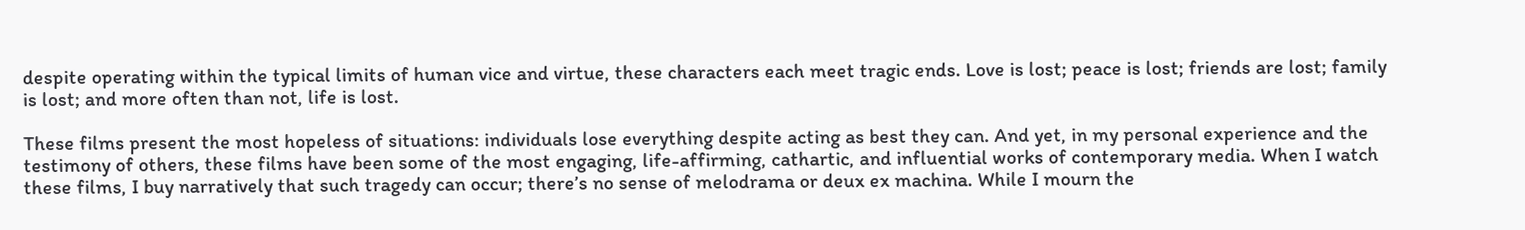despite operating within the typical limits of human vice and virtue, these characters each meet tragic ends. Love is lost; peace is lost; friends are lost; family is lost; and more often than not, life is lost.

These films present the most hopeless of situations: individuals lose everything despite acting as best they can. And yet, in my personal experience and the testimony of others, these films have been some of the most engaging, life-affirming, cathartic, and influential works of contemporary media. When I watch these films, I buy narratively that such tragedy can occur; there’s no sense of melodrama or deux ex machina. While I mourn the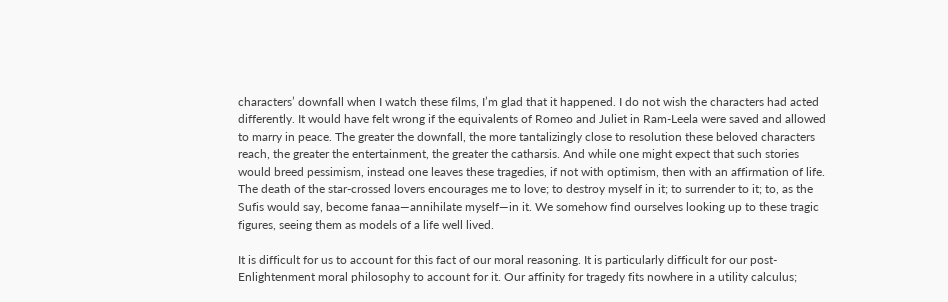characters’ downfall when I watch these films, I’m glad that it happened. I do not wish the characters had acted differently. It would have felt wrong if the equivalents of Romeo and Juliet in Ram-Leela were saved and allowed to marry in peace. The greater the downfall, the more tantalizingly close to resolution these beloved characters reach, the greater the entertainment, the greater the catharsis. And while one might expect that such stories would breed pessimism, instead one leaves these tragedies, if not with optimism, then with an affirmation of life. The death of the star-crossed lovers encourages me to love; to destroy myself in it; to surrender to it; to, as the Sufis would say, become fanaa—annihilate myself—in it. We somehow find ourselves looking up to these tragic figures, seeing them as models of a life well lived.

It is difficult for us to account for this fact of our moral reasoning. It is particularly difficult for our post-Enlightenment moral philosophy to account for it. Our affinity for tragedy fits nowhere in a utility calculus;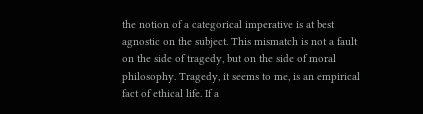the notion of a categorical imperative is at best agnostic on the subject. This mismatch is not a fault on the side of tragedy, but on the side of moral philosophy. Tragedy, it seems to me, is an empirical fact of ethical life. If a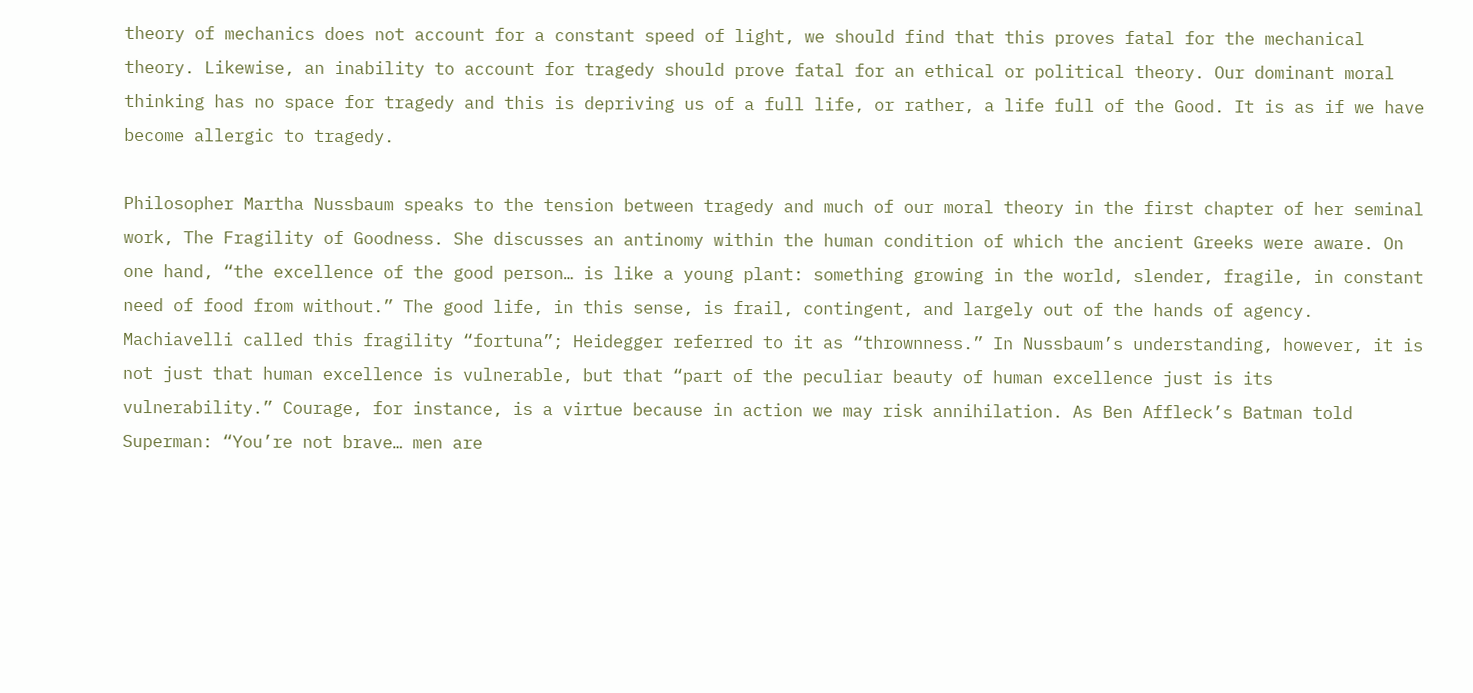theory of mechanics does not account for a constant speed of light, we should find that this proves fatal for the mechanical theory. Likewise, an inability to account for tragedy should prove fatal for an ethical or political theory. Our dominant moral thinking has no space for tragedy and this is depriving us of a full life, or rather, a life full of the Good. It is as if we have become allergic to tragedy.

Philosopher Martha Nussbaum speaks to the tension between tragedy and much of our moral theory in the first chapter of her seminal work, The Fragility of Goodness. She discusses an antinomy within the human condition of which the ancient Greeks were aware. On one hand, “the excellence of the good person… is like a young plant: something growing in the world, slender, fragile, in constant need of food from without.” The good life, in this sense, is frail, contingent, and largely out of the hands of agency. Machiavelli called this fragility “fortuna”; Heidegger referred to it as “thrownness.” In Nussbaum’s understanding, however, it is not just that human excellence is vulnerable, but that “part of the peculiar beauty of human excellence just is its vulnerability.” Courage, for instance, is a virtue because in action we may risk annihilation. As Ben Affleck’s Batman told Superman: “You’re not brave… men are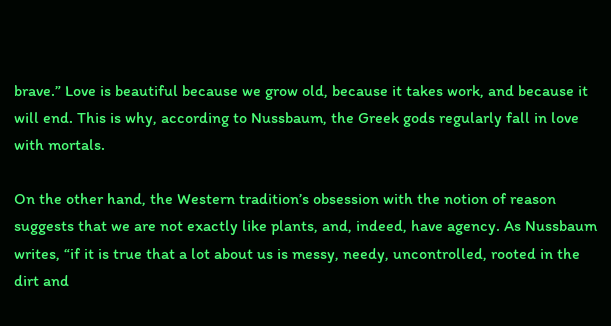brave.” Love is beautiful because we grow old, because it takes work, and because it will end. This is why, according to Nussbaum, the Greek gods regularly fall in love with mortals.

On the other hand, the Western tradition’s obsession with the notion of reason suggests that we are not exactly like plants, and, indeed, have agency. As Nussbaum writes, “if it is true that a lot about us is messy, needy, uncontrolled, rooted in the dirt and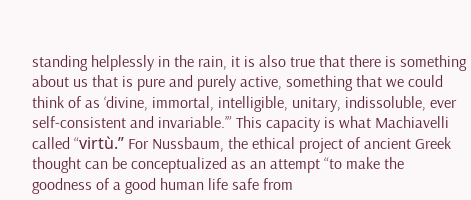standing helplessly in the rain, it is also true that there is something about us that is pure and purely active, something that we could think of as ‘divine, immortal, intelligible, unitary, indissoluble, ever self-consistent and invariable.’” This capacity is what Machiavelli called “virtù.” For Nussbaum, the ethical project of ancient Greek thought can be conceptualized as an attempt “to make the goodness of a good human life safe from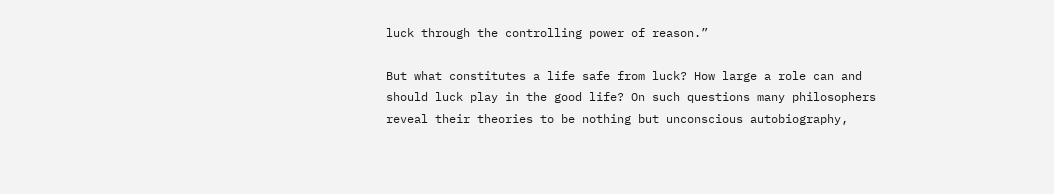luck through the controlling power of reason.”

But what constitutes a life safe from luck? How large a role can and should luck play in the good life? On such questions many philosophers reveal their theories to be nothing but unconscious autobiography,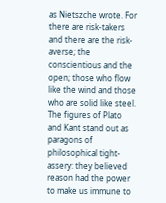as Nietszche wrote. For there are risk-takers and there are the risk-averse; the conscientious and the open; those who flow like the wind and those who are solid like steel. The figures of Plato and Kant stand out as paragons of philosophical tight-assery: they believed reason had the power to make us immune to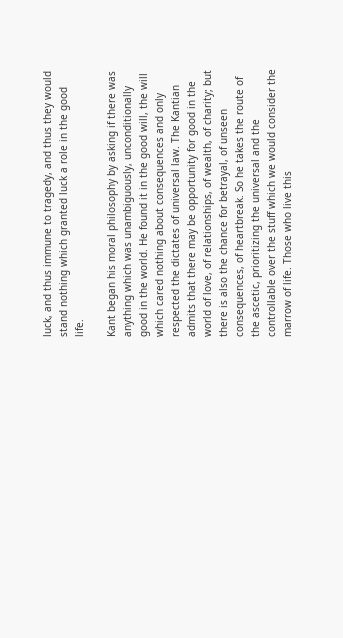luck, and thus immune to tragedy, and thus they would stand nothing which granted luck a role in the good life.

Kant began his moral philosophy by asking if there was anything which was unambiguously, unconditionally good in the world. He found it in the good will, the will which cared nothing about consequences and only respected the dictates of universal law. The Kantian admits that there may be opportunity for good in the world of love, of relationships, of wealth, of charity; but there is also the chance for betrayal, of unseen consequences, of heartbreak. So he takes the route of the ascetic, prioritizing the universal and the controllable over the stuff which we would consider the marrow of life. Those who live this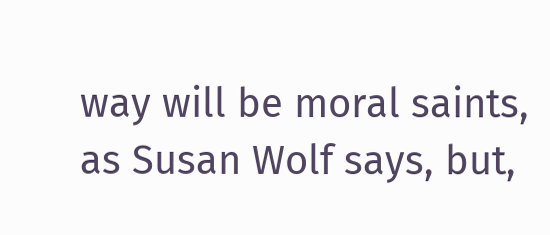way will be moral saints, as Susan Wolf says, but,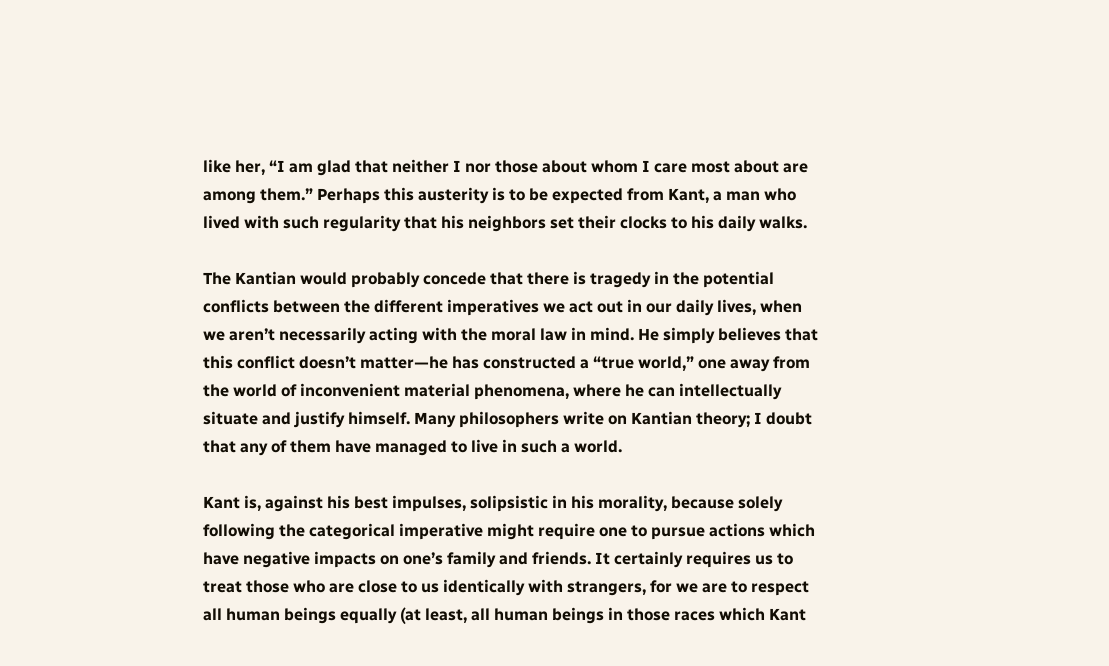like her, “I am glad that neither I nor those about whom I care most about are among them.” Perhaps this austerity is to be expected from Kant, a man who lived with such regularity that his neighbors set their clocks to his daily walks.

The Kantian would probably concede that there is tragedy in the potential conflicts between the different imperatives we act out in our daily lives, when we aren’t necessarily acting with the moral law in mind. He simply believes that this conflict doesn’t matter—he has constructed a “true world,” one away from the world of inconvenient material phenomena, where he can intellectually situate and justify himself. Many philosophers write on Kantian theory; I doubt that any of them have managed to live in such a world.

Kant is, against his best impulses, solipsistic in his morality, because solely following the categorical imperative might require one to pursue actions which have negative impacts on one’s family and friends. It certainly requires us to treat those who are close to us identically with strangers, for we are to respect all human beings equally (at least, all human beings in those races which Kant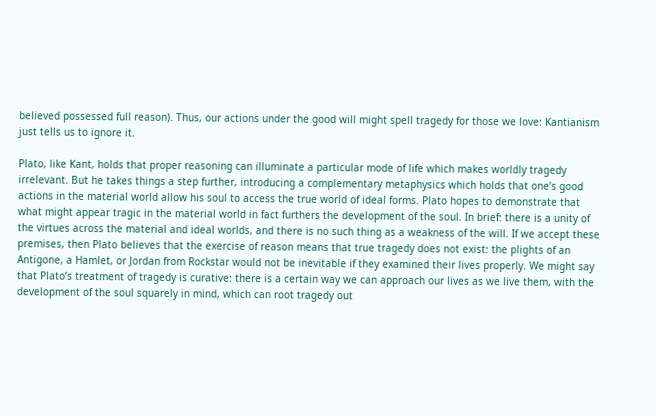believed possessed full reason). Thus, our actions under the good will might spell tragedy for those we love: Kantianism just tells us to ignore it.

Plato, like Kant, holds that proper reasoning can illuminate a particular mode of life which makes worldly tragedy irrelevant. But he takes things a step further, introducing a complementary metaphysics which holds that one’s good actions in the material world allow his soul to access the true world of ideal forms. Plato hopes to demonstrate that what might appear tragic in the material world in fact furthers the development of the soul. In brief: there is a unity of the virtues across the material and ideal worlds, and there is no such thing as a weakness of the will. If we accept these premises, then Plato believes that the exercise of reason means that true tragedy does not exist: the plights of an Antigone, a Hamlet, or Jordan from Rockstar would not be inevitable if they examined their lives properly. We might say that Plato’s treatment of tragedy is curative: there is a certain way we can approach our lives as we live them, with the development of the soul squarely in mind, which can root tragedy out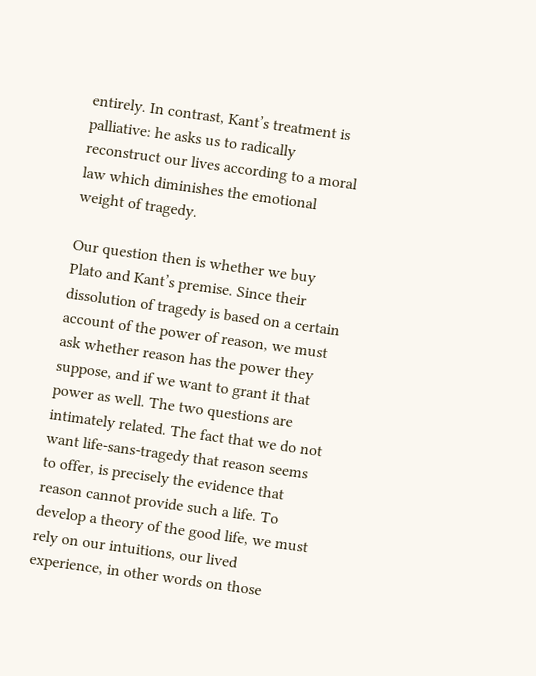entirely. In contrast, Kant’s treatment is palliative: he asks us to radically reconstruct our lives according to a moral law which diminishes the emotional weight of tragedy.

Our question then is whether we buy Plato and Kant’s premise. Since their dissolution of tragedy is based on a certain account of the power of reason, we must ask whether reason has the power they suppose, and if we want to grant it that power as well. The two questions are intimately related. The fact that we do not want life-sans-tragedy that reason seems to offer, is precisely the evidence that reason cannot provide such a life. To develop a theory of the good life, we must rely on our intuitions, our lived experience, in other words on those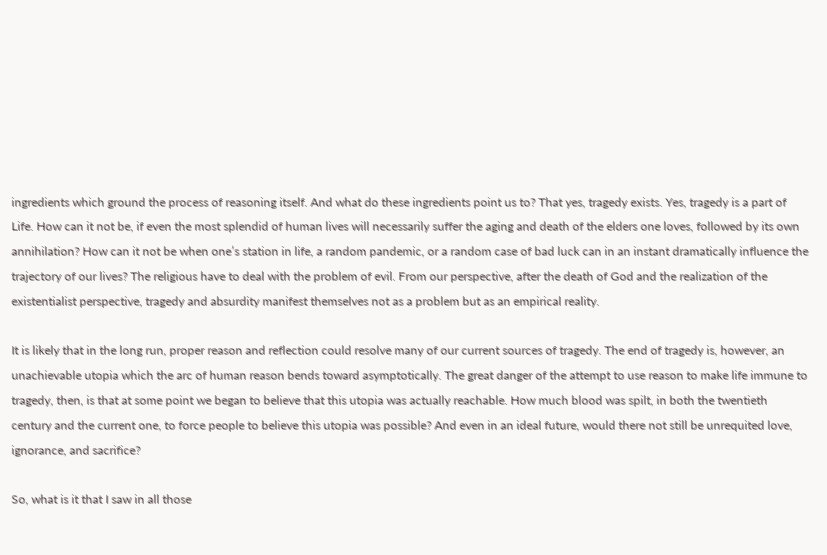ingredients which ground the process of reasoning itself. And what do these ingredients point us to? That yes, tragedy exists. Yes, tragedy is a part of Life. How can it not be, if even the most splendid of human lives will necessarily suffer the aging and death of the elders one loves, followed by its own annihilation? How can it not be when one’s station in life, a random pandemic, or a random case of bad luck can in an instant dramatically influence the trajectory of our lives? The religious have to deal with the problem of evil. From our perspective, after the death of God and the realization of the existentialist perspective, tragedy and absurdity manifest themselves not as a problem but as an empirical reality.

It is likely that in the long run, proper reason and reflection could resolve many of our current sources of tragedy. The end of tragedy is, however, an unachievable utopia which the arc of human reason bends toward asymptotically. The great danger of the attempt to use reason to make life immune to tragedy, then, is that at some point we began to believe that this utopia was actually reachable. How much blood was spilt, in both the twentieth century and the current one, to force people to believe this utopia was possible? And even in an ideal future, would there not still be unrequited love, ignorance, and sacrifice?

So, what is it that I saw in all those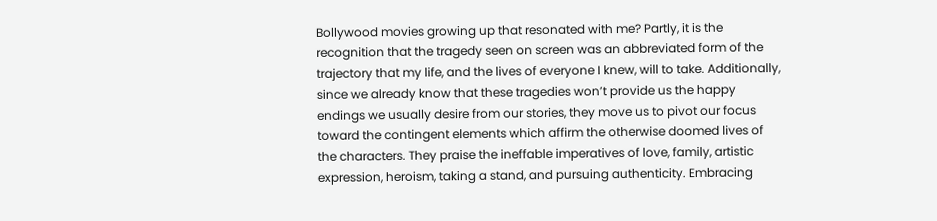Bollywood movies growing up that resonated with me? Partly, it is the recognition that the tragedy seen on screen was an abbreviated form of the trajectory that my life, and the lives of everyone I knew, will to take. Additionally, since we already know that these tragedies won’t provide us the happy endings we usually desire from our stories, they move us to pivot our focus toward the contingent elements which affirm the otherwise doomed lives of the characters. They praise the ineffable imperatives of love, family, artistic expression, heroism, taking a stand, and pursuing authenticity. Embracing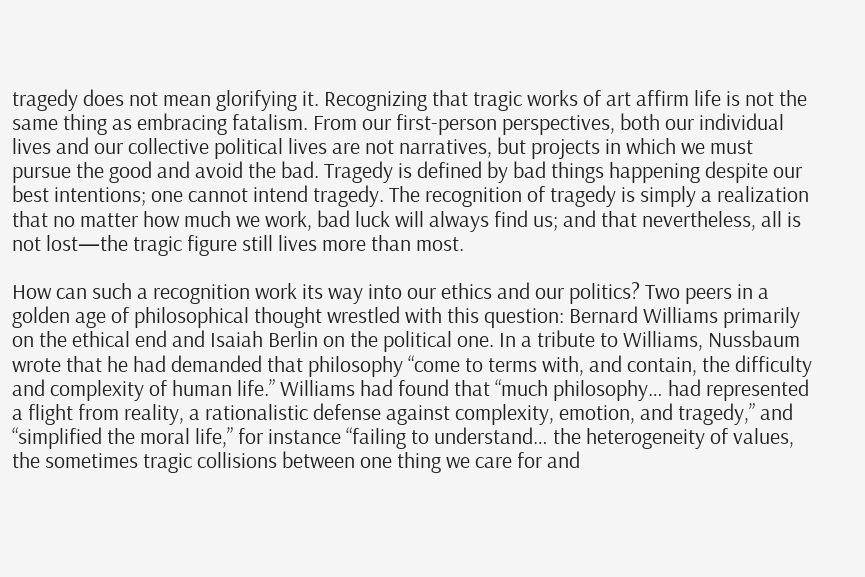tragedy does not mean glorifying it. Recognizing that tragic works of art affirm life is not the same thing as embracing fatalism. From our first-person perspectives, both our individual lives and our collective political lives are not narratives, but projects in which we must pursue the good and avoid the bad. Tragedy is defined by bad things happening despite our best intentions; one cannot intend tragedy. The recognition of tragedy is simply a realization that no matter how much we work, bad luck will always find us; and that nevertheless, all is not lost—the tragic figure still lives more than most.

How can such a recognition work its way into our ethics and our politics? Two peers in a golden age of philosophical thought wrestled with this question: Bernard Williams primarily on the ethical end and Isaiah Berlin on the political one. In a tribute to Williams, Nussbaum wrote that he had demanded that philosophy “come to terms with, and contain, the difficulty and complexity of human life.” Williams had found that “much philosophy… had represented a flight from reality, a rationalistic defense against complexity, emotion, and tragedy,” and “simplified the moral life,” for instance “failing to understand… the heterogeneity of values, the sometimes tragic collisions between one thing we care for and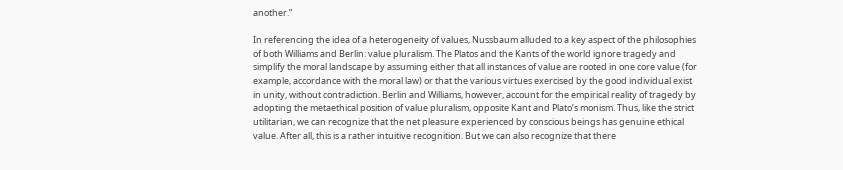another.”

In referencing the idea of a heterogeneity of values, Nussbaum alluded to a key aspect of the philosophies of both Williams and Berlin: value pluralism. The Platos and the Kants of the world ignore tragedy and simplify the moral landscape by assuming either that all instances of value are rooted in one core value (for example, accordance with the moral law) or that the various virtues exercised by the good individual exist in unity, without contradiction. Berlin and Williams, however, account for the empirical reality of tragedy by adopting the metaethical position of value pluralism, opposite Kant and Plato’s monism. Thus, like the strict utilitarian, we can recognize that the net pleasure experienced by conscious beings has genuine ethical value. After all, this is a rather intuitive recognition. But we can also recognize that there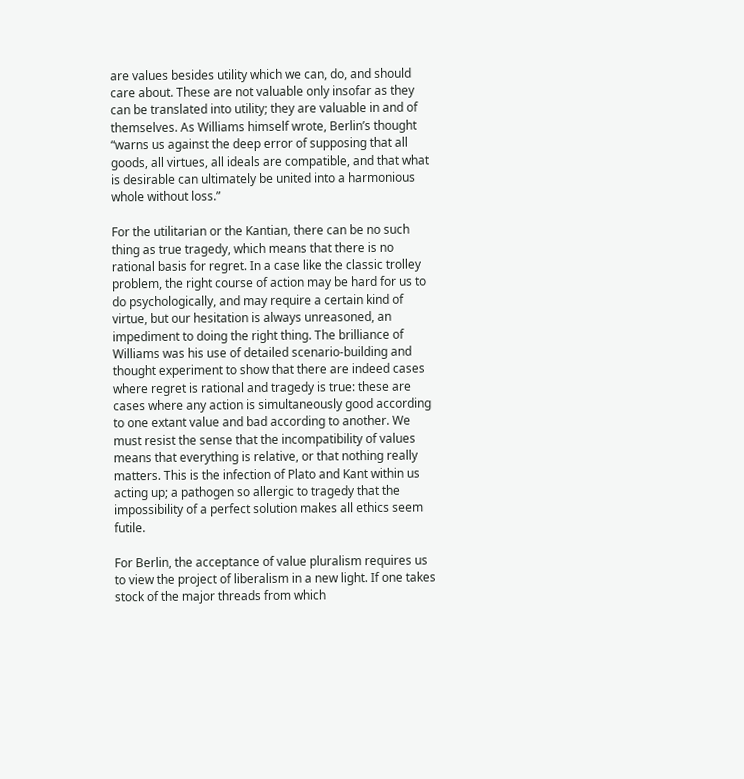are values besides utility which we can, do, and should care about. These are not valuable only insofar as they can be translated into utility; they are valuable in and of themselves. As Williams himself wrote, Berlin’s thought “warns us against the deep error of supposing that all goods, all virtues, all ideals are compatible, and that what is desirable can ultimately be united into a harmonious whole without loss.”

For the utilitarian or the Kantian, there can be no such thing as true tragedy, which means that there is no rational basis for regret. In a case like the classic trolley problem, the right course of action may be hard for us to do psychologically, and may require a certain kind of virtue, but our hesitation is always unreasoned, an impediment to doing the right thing. The brilliance of Williams was his use of detailed scenario-building and thought experiment to show that there are indeed cases where regret is rational and tragedy is true: these are cases where any action is simultaneously good according to one extant value and bad according to another. We must resist the sense that the incompatibility of values means that everything is relative, or that nothing really matters. This is the infection of Plato and Kant within us acting up; a pathogen so allergic to tragedy that the impossibility of a perfect solution makes all ethics seem futile.

For Berlin, the acceptance of value pluralism requires us to view the project of liberalism in a new light. If one takes stock of the major threads from which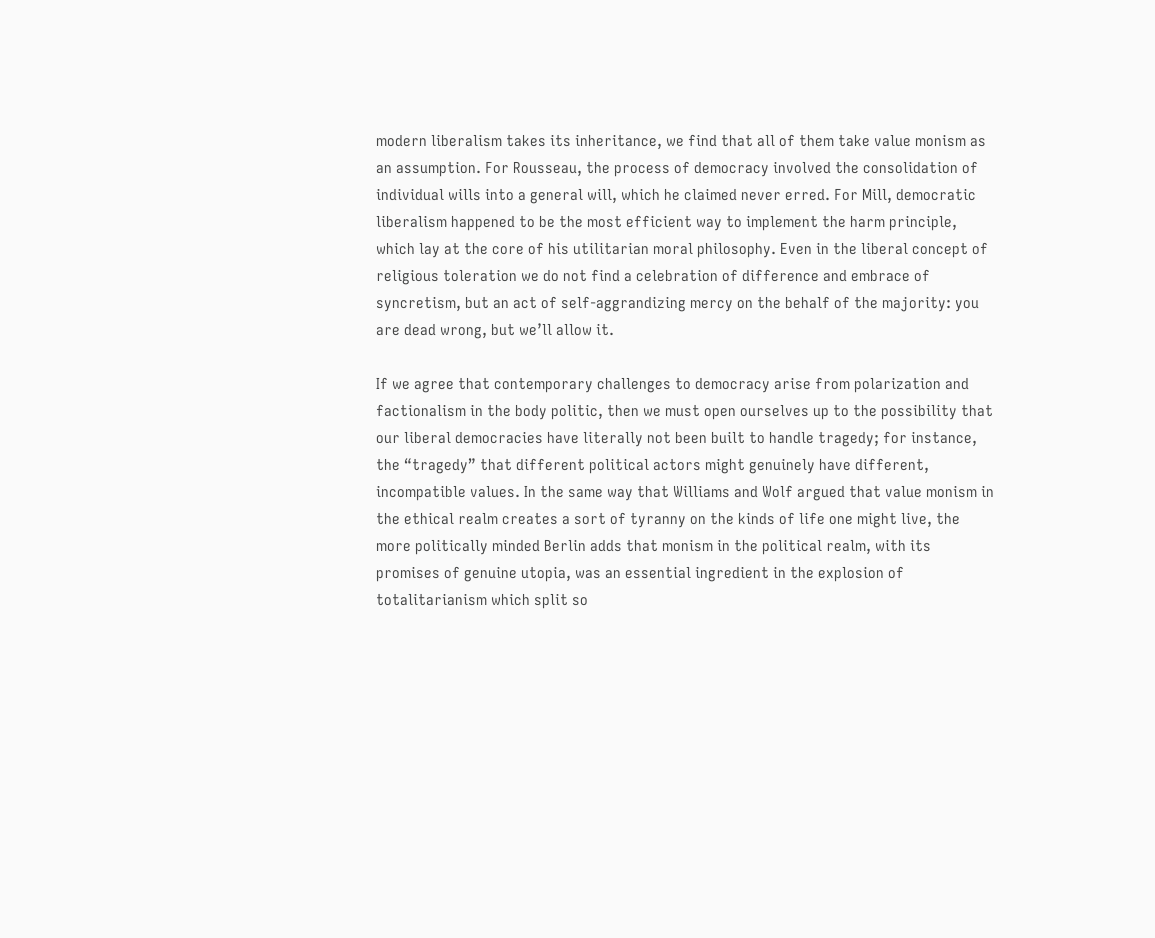modern liberalism takes its inheritance, we find that all of them take value monism as an assumption. For Rousseau, the process of democracy involved the consolidation of individual wills into a general will, which he claimed never erred. For Mill, democratic liberalism happened to be the most efficient way to implement the harm principle, which lay at the core of his utilitarian moral philosophy. Even in the liberal concept of religious toleration we do not find a celebration of difference and embrace of syncretism, but an act of self-aggrandizing mercy on the behalf of the majority: you are dead wrong, but we’ll allow it.

If we agree that contemporary challenges to democracy arise from polarization and factionalism in the body politic, then we must open ourselves up to the possibility that our liberal democracies have literally not been built to handle tragedy; for instance, the “tragedy” that different political actors might genuinely have different, incompatible values. In the same way that Williams and Wolf argued that value monism in the ethical realm creates a sort of tyranny on the kinds of life one might live, the more politically minded Berlin adds that monism in the political realm, with its promises of genuine utopia, was an essential ingredient in the explosion of totalitarianism which split so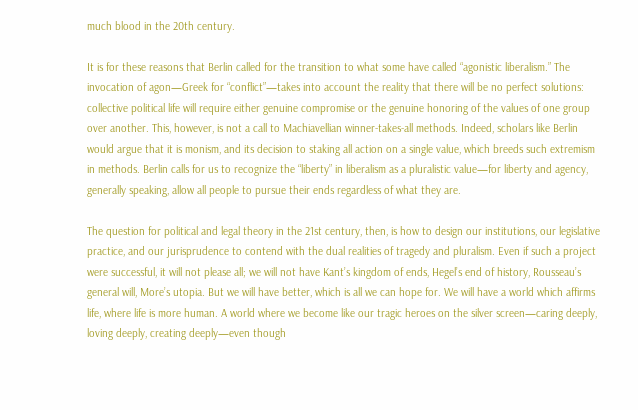much blood in the 20th century.

It is for these reasons that Berlin called for the transition to what some have called “agonistic liberalism.” The invocation of agon—Greek for “conflict”—takes into account the reality that there will be no perfect solutions: collective political life will require either genuine compromise or the genuine honoring of the values of one group over another. This, however, is not a call to Machiavellian winner-takes-all methods. Indeed, scholars like Berlin would argue that it is monism, and its decision to staking all action on a single value, which breeds such extremism in methods. Berlin calls for us to recognize the “liberty” in liberalism as a pluralistic value—for liberty and agency, generally speaking, allow all people to pursue their ends regardless of what they are.

The question for political and legal theory in the 21st century, then, is how to design our institutions, our legislative practice, and our jurisprudence to contend with the dual realities of tragedy and pluralism. Even if such a project were successful, it will not please all; we will not have Kant’s kingdom of ends, Hegel’s end of history, Rousseau’s general will, More’s utopia. But we will have better, which is all we can hope for. We will have a world which affirms life, where life is more human. A world where we become like our tragic heroes on the silver screen—caring deeply, loving deeply, creating deeply—even though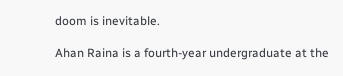doom is inevitable.

Ahan Raina is a fourth-year undergraduate at the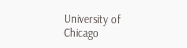University of Chicago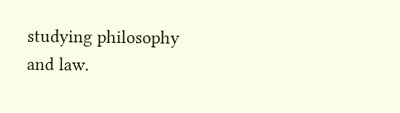studying philosophy and law.